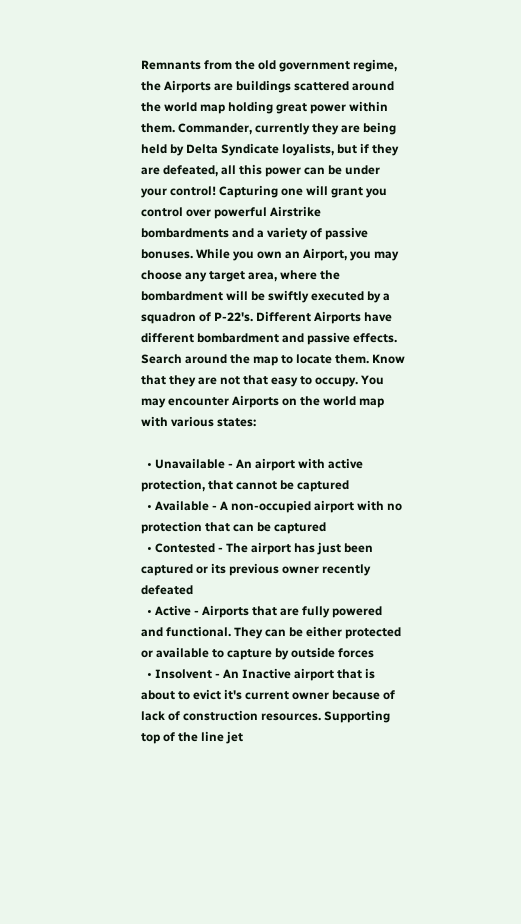Remnants from the old government regime, the Airports are buildings scattered around the world map holding great power within them. Commander, currently they are being held by Delta Syndicate loyalists, but if they are defeated, all this power can be under your control! Capturing one will grant you control over powerful Airstrike bombardments and a variety of passive bonuses. While you own an Airport, you may choose any target area, where the bombardment will be swiftly executed by a squadron of P-22's. Different Airports have different bombardment and passive effects. Search around the map to locate them. Know that they are not that easy to occupy. You may encounter Airports on the world map with various states:

  • Unavailable - An airport with active protection, that cannot be captured
  • Available - A non-occupied airport with no protection that can be captured
  • Contested - The airport has just been captured or its previous owner recently defeated
  • Active - Airports that are fully powered and functional. They can be either protected or available to capture by outside forces
  • Insolvent - An Inactive airport that is about to evict it's current owner because of lack of construction resources. Supporting top of the line jet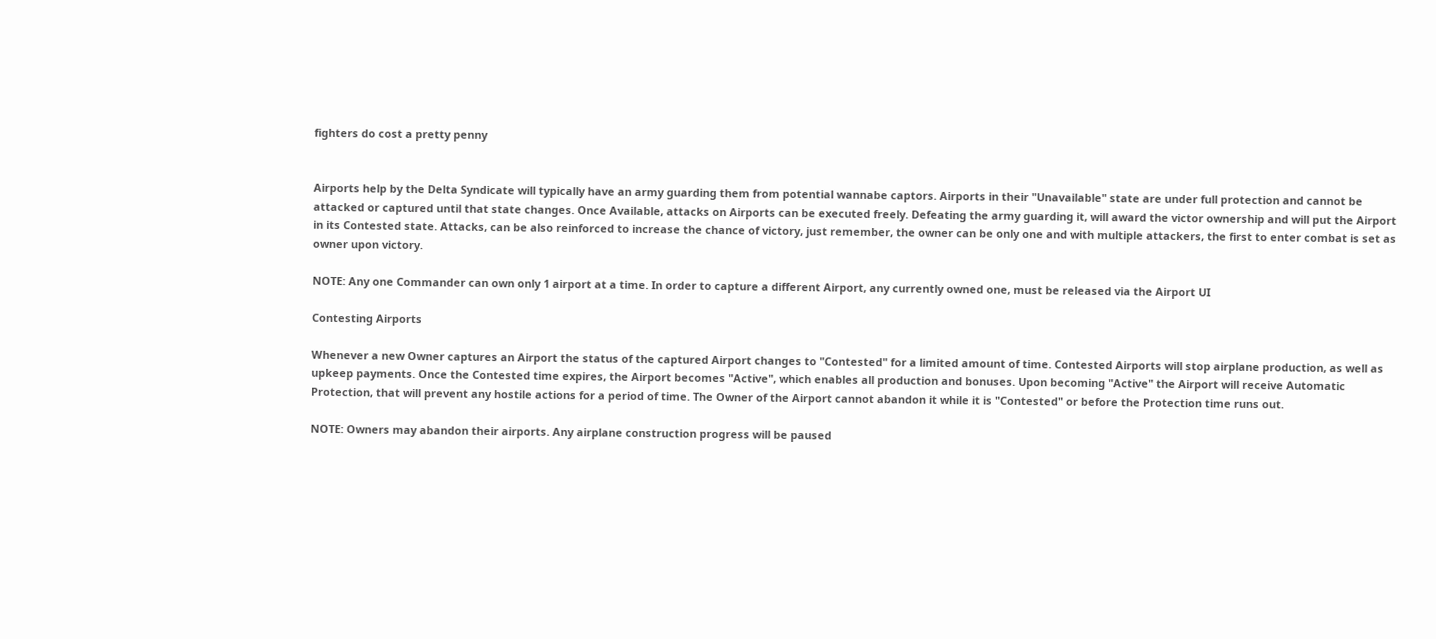fighters do cost a pretty penny


Airports help by the Delta Syndicate will typically have an army guarding them from potential wannabe captors. Airports in their "Unavailable" state are under full protection and cannot be attacked or captured until that state changes. Once Available, attacks on Airports can be executed freely. Defeating the army guarding it, will award the victor ownership and will put the Airport in its Contested state. Attacks, can be also reinforced to increase the chance of victory, just remember, the owner can be only one and with multiple attackers, the first to enter combat is set as owner upon victory.

NOTE: Any one Commander can own only 1 airport at a time. In order to capture a different Airport, any currently owned one, must be released via the Airport UI

Contesting Airports

Whenever a new Owner captures an Airport the status of the captured Airport changes to "Contested" for a limited amount of time. Contested Airports will stop airplane production, as well as upkeep payments. Once the Contested time expires, the Airport becomes "Active", which enables all production and bonuses. Upon becoming "Active" the Airport will receive Automatic Protection, that will prevent any hostile actions for a period of time. The Owner of the Airport cannot abandon it while it is "Contested" or before the Protection time runs out.

NOTE: Owners may abandon their airports. Any airplane construction progress will be paused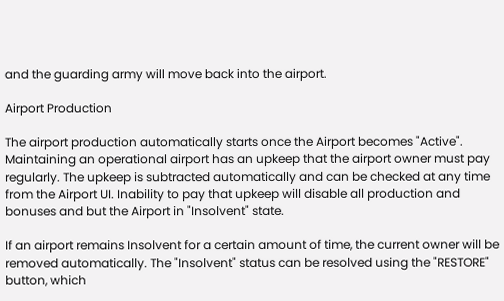and the guarding army will move back into the airport.

Airport Production

The airport production automatically starts once the Airport becomes "Active". Maintaining an operational airport has an upkeep that the airport owner must pay regularly. The upkeep is subtracted automatically and can be checked at any time from the Airport UI. Inability to pay that upkeep will disable all production and bonuses and but the Airport in "Insolvent" state.

If an airport remains Insolvent for a certain amount of time, the current owner will be removed automatically. The "Insolvent" status can be resolved using the "RESTORE" button, which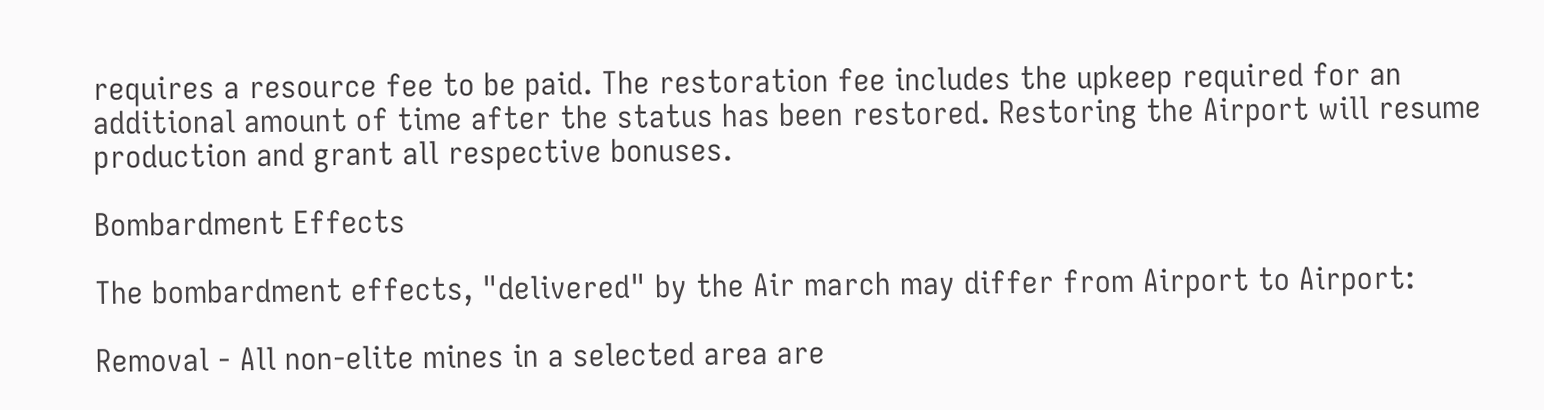requires a resource fee to be paid. The restoration fee includes the upkeep required for an additional amount of time after the status has been restored. Restoring the Airport will resume production and grant all respective bonuses.

Bombardment Effects

The bombardment effects, "delivered" by the Air march may differ from Airport to Airport:

Removal - All non-elite mines in a selected area are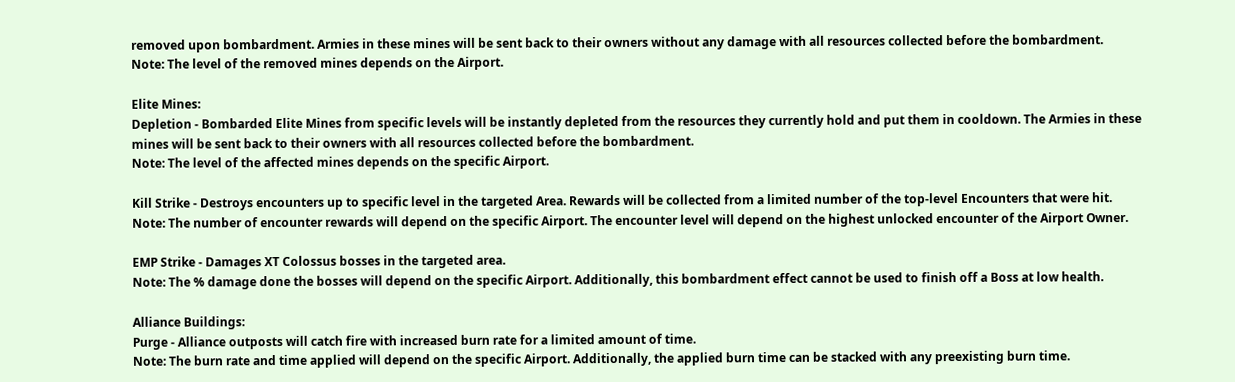removed upon bombardment. Armies in these mines will be sent back to their owners without any damage with all resources collected before the bombardment.
Note: The level of the removed mines depends on the Airport.

Elite Mines:
Depletion - Bombarded Elite Mines from specific levels will be instantly depleted from the resources they currently hold and put them in cooldown. The Armies in these mines will be sent back to their owners with all resources collected before the bombardment.
Note: The level of the affected mines depends on the specific Airport.

Kill Strike - Destroys encounters up to specific level in the targeted Area. Rewards will be collected from a limited number of the top-level Encounters that were hit.
Note: The number of encounter rewards will depend on the specific Airport. The encounter level will depend on the highest unlocked encounter of the Airport Owner.

EMP Strike - Damages XT Colossus bosses in the targeted area.
Note: The % damage done the bosses will depend on the specific Airport. Additionally, this bombardment effect cannot be used to finish off a Boss at low health.

Alliance Buildings:
Purge - Alliance outposts will catch fire with increased burn rate for a limited amount of time.
Note: The burn rate and time applied will depend on the specific Airport. Additionally, the applied burn time can be stacked with any preexisting burn time.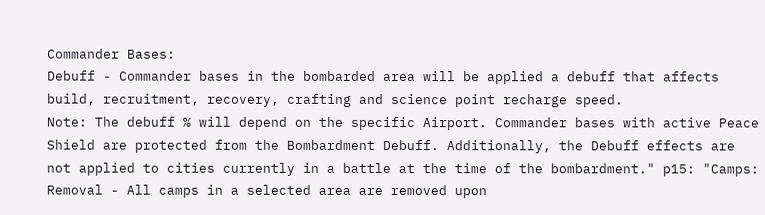Commander Bases:
Debuff - Commander bases in the bombarded area will be applied a debuff that affects build, recruitment, recovery, crafting and science point recharge speed.
Note: The debuff % will depend on the specific Airport. Commander bases with active Peace Shield are protected from the Bombardment Debuff. Additionally, the Debuff effects are not applied to cities currently in a battle at the time of the bombardment." p15: "Camps:
Removal - All camps in a selected area are removed upon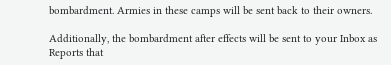bombardment. Armies in these camps will be sent back to their owners.

Additionally, the bombardment after effects will be sent to your Inbox as Reports that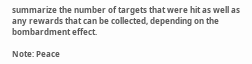summarize the number of targets that were hit as well as any rewards that can be collected, depending on the bombardment effect.

Note: Peace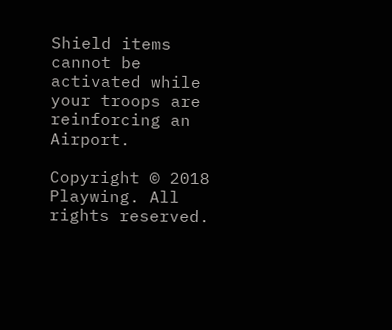Shield items cannot be activated while your troops are reinforcing an Airport.

Copyright © 2018 Playwing. All rights reserved.